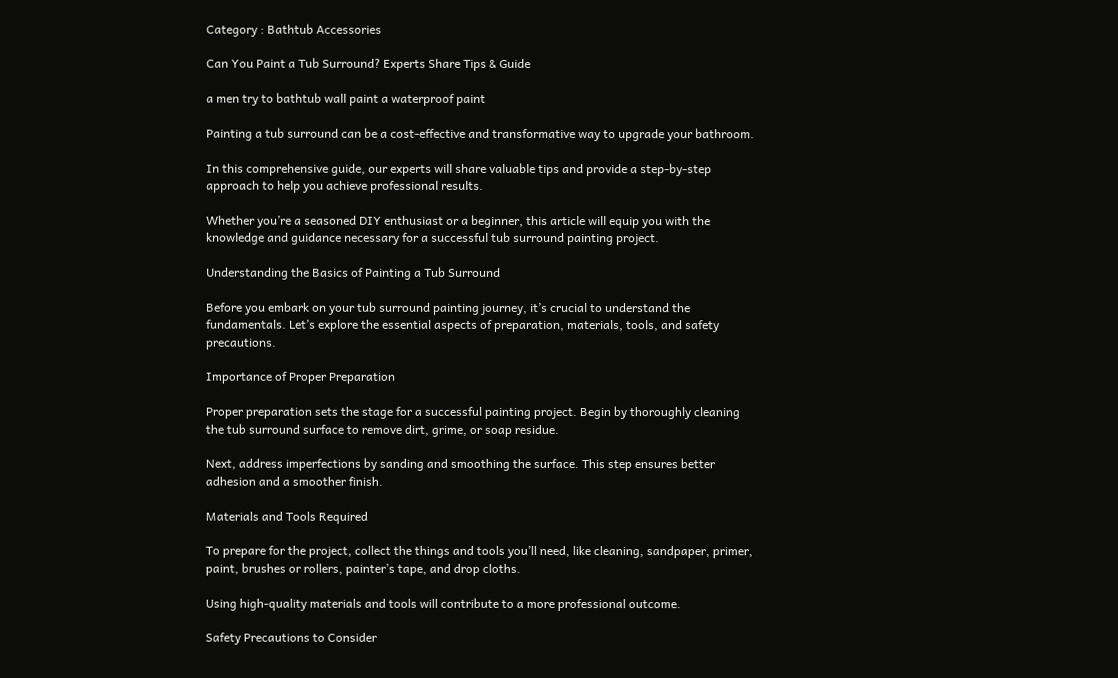Category : Bathtub Accessories

Can You Paint a Tub Surround? Experts Share Tips & Guide

a men try to bathtub wall paint a waterproof paint

Painting a tub surround can be a cost-effective and transformative way to upgrade your bathroom.

In this comprehensive guide, our experts will share valuable tips and provide a step-by-step approach to help you achieve professional results.

Whether you’re a seasoned DIY enthusiast or a beginner, this article will equip you with the knowledge and guidance necessary for a successful tub surround painting project.

Understanding the Basics of Painting a Tub Surround

Before you embark on your tub surround painting journey, it’s crucial to understand the fundamentals. Let’s explore the essential aspects of preparation, materials, tools, and safety precautions.

Importance of Proper Preparation

Proper preparation sets the stage for a successful painting project. Begin by thoroughly cleaning the tub surround surface to remove dirt, grime, or soap residue.

Next, address imperfections by sanding and smoothing the surface. This step ensures better adhesion and a smoother finish.

Materials and Tools Required

To prepare for the project, collect the things and tools you’ll need, like cleaning, sandpaper, primer, paint, brushes or rollers, painter’s tape, and drop cloths.

Using high-quality materials and tools will contribute to a more professional outcome.

Safety Precautions to Consider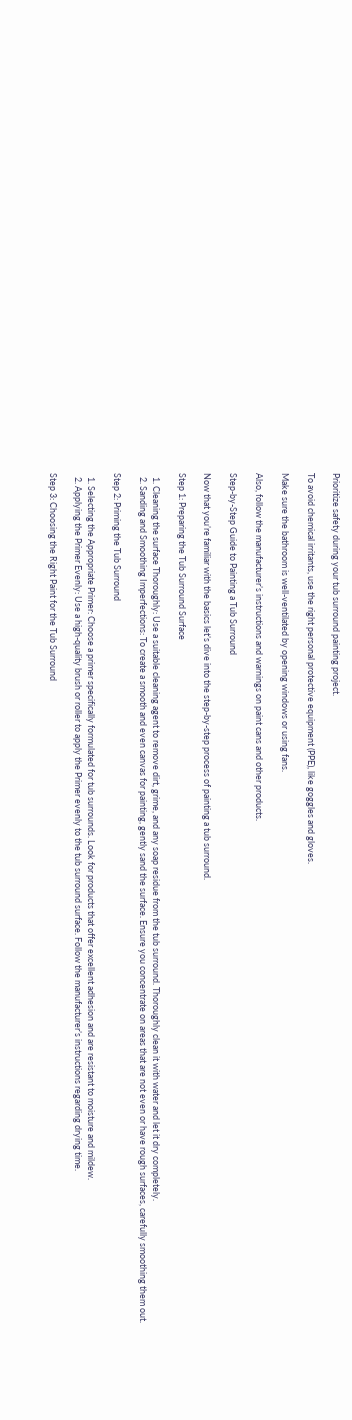Prioritize safety during your tub surround painting project.

To avoid chemical irritants, use the right personal protective equipment (PPE), like goggles and gloves.

Make sure the bathroom is well-ventilated by opening windows or using fans.

Also, follow the manufacturer’s instructions and warnings on paint cans and other products.

Step-by-Step Guide to Painting a Tub Surround

Now that you’re familiar with the basics let’s dive into the step-by-step process of painting a tub surround.

Step 1: Preparing the Tub Surround Surface

  1. Cleaning the surface Thoroughly: Use a suitable cleaning agent to remove dirt, grime, and any soap residue from the tub surround. Thoroughly clean it with water and let it dry completely.
  2. Sanding and Smoothing Imperfections: To create a smooth and even canvas for painting, gently sand the surface. Ensure you concentrate on areas that are not even or have rough surfaces, carefully smoothing them out.

Step 2: Priming the Tub Surround

  1. Selecting the Appropriate Primer: Choose a primer specifically formulated for tub surrounds. Look for products that offer excellent adhesion and are resistant to moisture and mildew.
  2. Applying the Primer Evenly: Use a high-quality brush or roller to apply the Primer evenly to the tub surround surface. Follow the manufacturer’s instructions regarding drying time.

Step 3: Choosing the Right Paint for the Tub Surround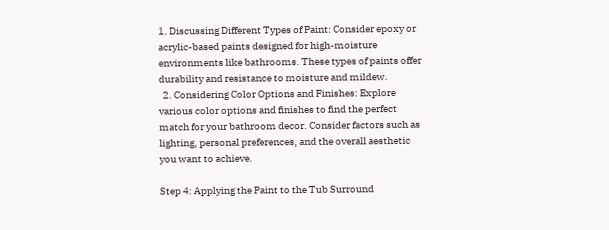1. Discussing Different Types of Paint: Consider epoxy or acrylic-based paints designed for high-moisture environments like bathrooms. These types of paints offer durability and resistance to moisture and mildew.
  2. Considering Color Options and Finishes: Explore various color options and finishes to find the perfect match for your bathroom decor. Consider factors such as lighting, personal preferences, and the overall aesthetic you want to achieve.

Step 4: Applying the Paint to the Tub Surround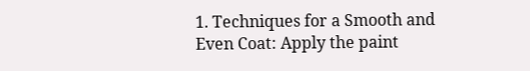1. Techniques for a Smooth and Even Coat: Apply the paint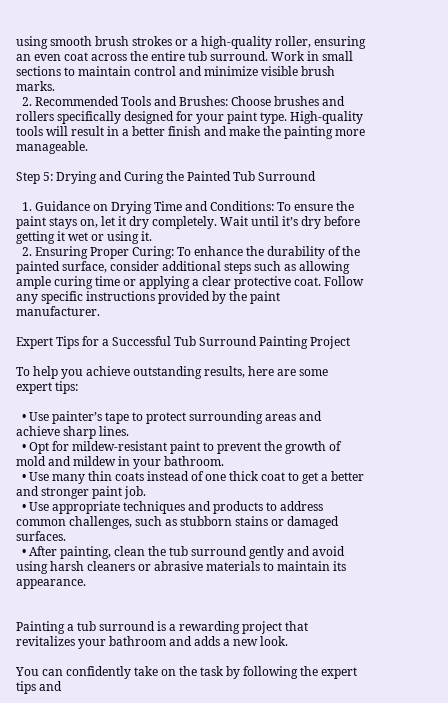using smooth brush strokes or a high-quality roller, ensuring an even coat across the entire tub surround. Work in small sections to maintain control and minimize visible brush marks.
  2. Recommended Tools and Brushes: Choose brushes and rollers specifically designed for your paint type. High-quality tools will result in a better finish and make the painting more manageable.

Step 5: Drying and Curing the Painted Tub Surround

  1. Guidance on Drying Time and Conditions: To ensure the paint stays on, let it dry completely. Wait until it’s dry before getting it wet or using it.
  2. Ensuring Proper Curing: To enhance the durability of the painted surface, consider additional steps such as allowing ample curing time or applying a clear protective coat. Follow any specific instructions provided by the paint manufacturer.

Expert Tips for a Successful Tub Surround Painting Project

To help you achieve outstanding results, here are some expert tips:

  • Use painter’s tape to protect surrounding areas and achieve sharp lines.
  • Opt for mildew-resistant paint to prevent the growth of mold and mildew in your bathroom.
  • Use many thin coats instead of one thick coat to get a better and stronger paint job.
  • Use appropriate techniques and products to address common challenges, such as stubborn stains or damaged surfaces.
  • After painting, clean the tub surround gently and avoid using harsh cleaners or abrasive materials to maintain its appearance.


Painting a tub surround is a rewarding project that revitalizes your bathroom and adds a new look.

You can confidently take on the task by following the expert tips and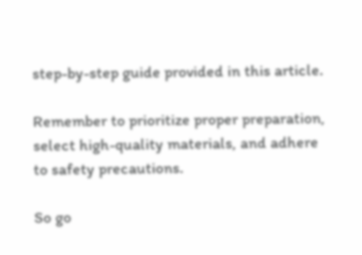step-by-step guide provided in this article.

Remember to prioritize proper preparation, select high-quality materials, and adhere to safety precautions.

So go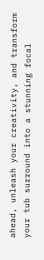ahead, unleash your creativity, and transform your tub surround into a stunning focal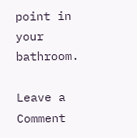point in your bathroom.

Leave a Comment